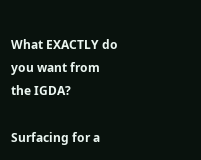What EXACTLY do you want from the IGDA?

Surfacing for a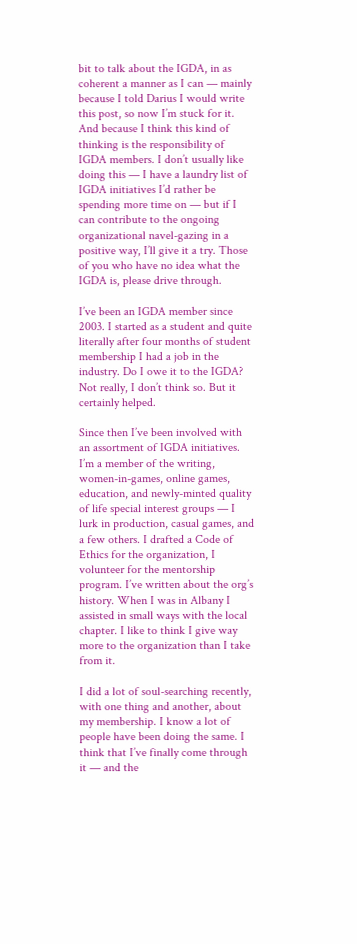bit to talk about the IGDA, in as coherent a manner as I can — mainly because I told Darius I would write this post, so now I’m stuck for it. And because I think this kind of thinking is the responsibility of IGDA members. I don’t usually like doing this — I have a laundry list of IGDA initiatives I’d rather be spending more time on — but if I can contribute to the ongoing organizational navel-gazing in a positive way, I’ll give it a try. Those of you who have no idea what the IGDA is, please drive through.

I’ve been an IGDA member since 2003. I started as a student and quite literally after four months of student membership I had a job in the industry. Do I owe it to the IGDA? Not really, I don’t think so. But it certainly helped.

Since then I’ve been involved with an assortment of IGDA initiatives. I’m a member of the writing, women-in-games, online games, education, and newly-minted quality of life special interest groups — I lurk in production, casual games, and a few others. I drafted a Code of Ethics for the organization, I volunteer for the mentorship program. I’ve written about the org’s history. When I was in Albany I assisted in small ways with the local chapter. I like to think I give way more to the organization than I take from it.

I did a lot of soul-searching recently, with one thing and another, about my membership. I know a lot of people have been doing the same. I think that I’ve finally come through it — and the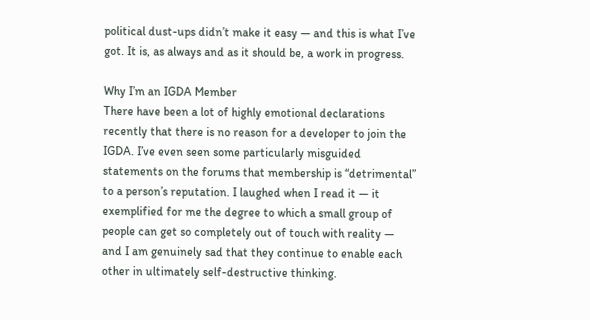political dust-ups didn’t make it easy — and this is what I’ve got. It is, as always and as it should be, a work in progress.

Why I’m an IGDA Member
There have been a lot of highly emotional declarations recently that there is no reason for a developer to join the IGDA. I’ve even seen some particularly misguided statements on the forums that membership is “detrimental” to a person’s reputation. I laughed when I read it — it exemplified for me the degree to which a small group of people can get so completely out of touch with reality — and I am genuinely sad that they continue to enable each other in ultimately self-destructive thinking.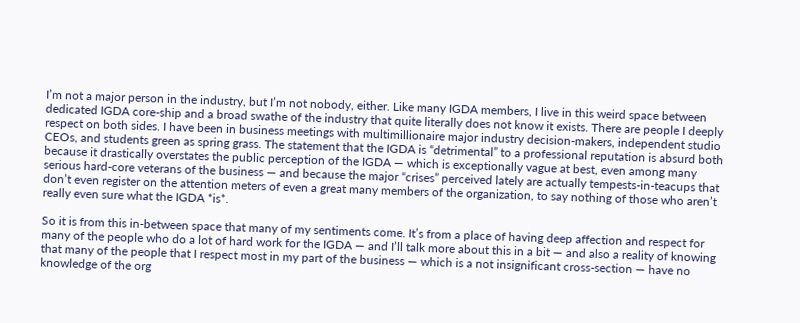I’m not a major person in the industry, but I’m not nobody, either. Like many IGDA members, I live in this weird space between dedicated IGDA core-ship and a broad swathe of the industry that quite literally does not know it exists. There are people I deeply respect on both sides. I have been in business meetings with multimillionaire major industry decision-makers, independent studio CEOs, and students green as spring grass. The statement that the IGDA is “detrimental” to a professional reputation is absurd both because it drastically overstates the public perception of the IGDA — which is exceptionally vague at best, even among many serious hard-core veterans of the business — and because the major “crises” perceived lately are actually tempests-in-teacups that don’t even register on the attention meters of even a great many members of the organization, to say nothing of those who aren’t really even sure what the IGDA *is*.

So it is from this in-between space that many of my sentiments come. It’s from a place of having deep affection and respect for many of the people who do a lot of hard work for the IGDA — and I’ll talk more about this in a bit — and also a reality of knowing that many of the people that I respect most in my part of the business — which is a not insignificant cross-section — have no knowledge of the org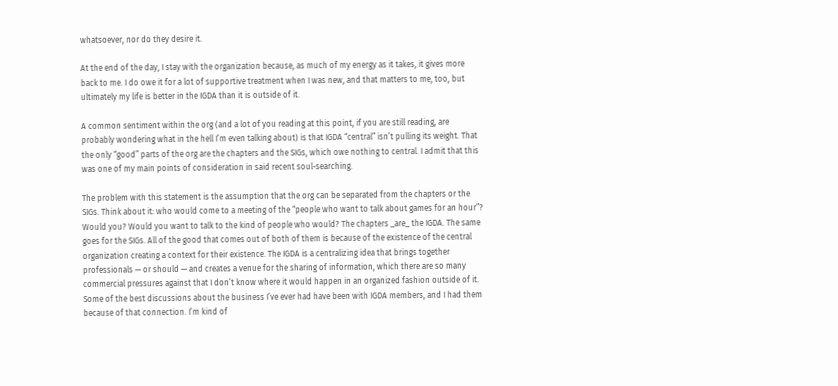whatsoever, nor do they desire it.

At the end of the day, I stay with the organization because, as much of my energy as it takes, it gives more back to me. I do owe it for a lot of supportive treatment when I was new, and that matters to me, too, but ultimately my life is better in the IGDA than it is outside of it.

A common sentiment within the org (and a lot of you reading at this point, if you are still reading, are probably wondering what in the hell I’m even talking about) is that IGDA “central” isn’t pulling its weight. That the only “good” parts of the org are the chapters and the SIGs, which owe nothing to central. I admit that this was one of my main points of consideration in said recent soul-searching.

The problem with this statement is the assumption that the org can be separated from the chapters or the SIGs. Think about it: who would come to a meeting of the “people who want to talk about games for an hour”? Would you? Would you want to talk to the kind of people who would? The chapters _are_ the IGDA. The same goes for the SIGs. All of the good that comes out of both of them is because of the existence of the central organization creating a context for their existence. The IGDA is a centralizing idea that brings together professionals — or should — and creates a venue for the sharing of information, which there are so many commercial pressures against that I don’t know where it would happen in an organized fashion outside of it. Some of the best discussions about the business I’ve ever had have been with IGDA members, and I had them because of that connection. I’m kind of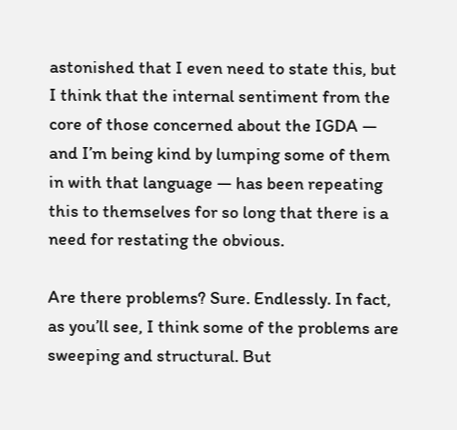astonished that I even need to state this, but I think that the internal sentiment from the core of those concerned about the IGDA — and I’m being kind by lumping some of them in with that language — has been repeating this to themselves for so long that there is a need for restating the obvious.

Are there problems? Sure. Endlessly. In fact, as you’ll see, I think some of the problems are sweeping and structural. But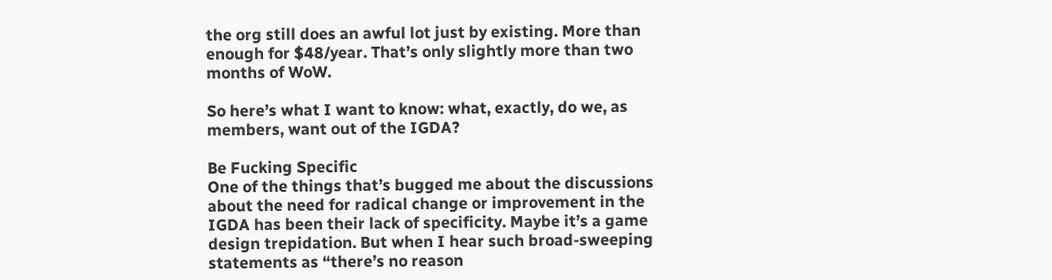the org still does an awful lot just by existing. More than enough for $48/year. That’s only slightly more than two months of WoW.

So here’s what I want to know: what, exactly, do we, as members, want out of the IGDA?

Be Fucking Specific
One of the things that’s bugged me about the discussions about the need for radical change or improvement in the IGDA has been their lack of specificity. Maybe it’s a game design trepidation. But when I hear such broad-sweeping statements as “there’s no reason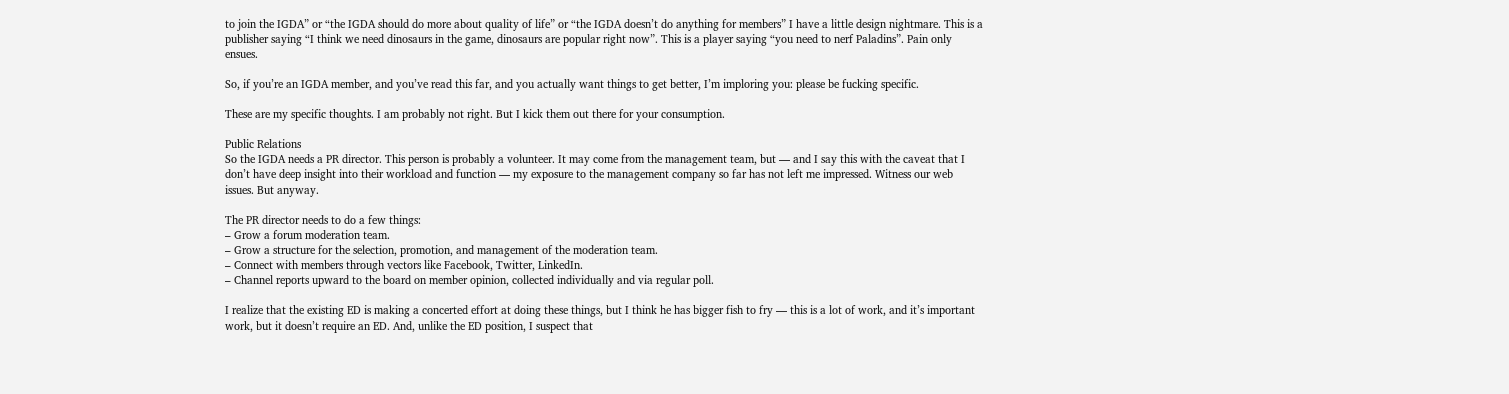to join the IGDA” or “the IGDA should do more about quality of life” or “the IGDA doesn’t do anything for members” I have a little design nightmare. This is a publisher saying “I think we need dinosaurs in the game, dinosaurs are popular right now”. This is a player saying “you need to nerf Paladins”. Pain only ensues.

So, if you’re an IGDA member, and you’ve read this far, and you actually want things to get better, I’m imploring you: please be fucking specific.

These are my specific thoughts. I am probably not right. But I kick them out there for your consumption.

Public Relations
So the IGDA needs a PR director. This person is probably a volunteer. It may come from the management team, but — and I say this with the caveat that I don’t have deep insight into their workload and function — my exposure to the management company so far has not left me impressed. Witness our web issues. But anyway.

The PR director needs to do a few things:
– Grow a forum moderation team.
– Grow a structure for the selection, promotion, and management of the moderation team.
– Connect with members through vectors like Facebook, Twitter, LinkedIn.
– Channel reports upward to the board on member opinion, collected individually and via regular poll.

I realize that the existing ED is making a concerted effort at doing these things, but I think he has bigger fish to fry — this is a lot of work, and it’s important work, but it doesn’t require an ED. And, unlike the ED position, I suspect that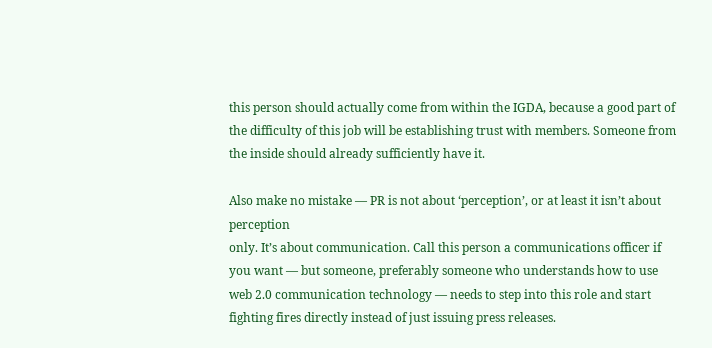this person should actually come from within the IGDA, because a good part of the difficulty of this job will be establishing trust with members. Someone from the inside should already sufficiently have it.

Also make no mistake — PR is not about ‘perception’, or at least it isn’t about perception
only. It’s about communication. Call this person a communications officer if you want — but someone, preferably someone who understands how to use web 2.0 communication technology — needs to step into this role and start fighting fires directly instead of just issuing press releases.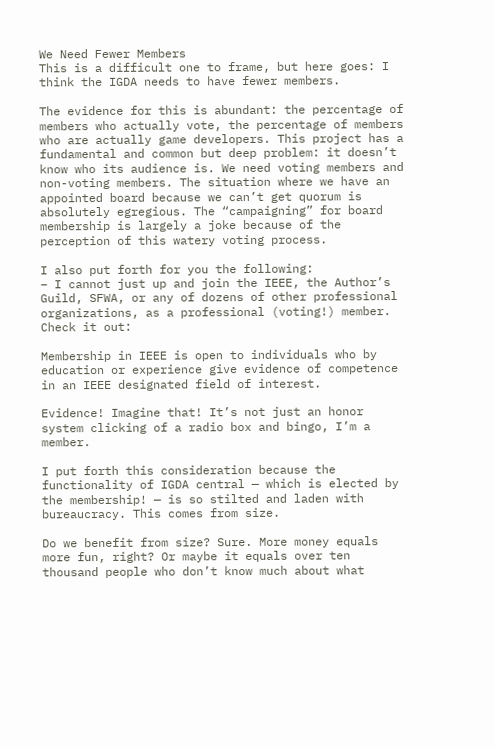We Need Fewer Members
This is a difficult one to frame, but here goes: I think the IGDA needs to have fewer members.

The evidence for this is abundant: the percentage of members who actually vote, the percentage of members who are actually game developers. This project has a fundamental and common but deep problem: it doesn’t know who its audience is. We need voting members and non-voting members. The situation where we have an appointed board because we can’t get quorum is absolutely egregious. The “campaigning” for board membership is largely a joke because of the perception of this watery voting process.

I also put forth for you the following:
– I cannot just up and join the IEEE, the Author’s Guild, SFWA, or any of dozens of other professional organizations, as a professional (voting!) member. Check it out:

Membership in IEEE is open to individuals who by education or experience give evidence of competence in an IEEE designated field of interest.

Evidence! Imagine that! It’s not just an honor system clicking of a radio box and bingo, I’m a member.

I put forth this consideration because the functionality of IGDA central — which is elected by the membership! — is so stilted and laden with bureaucracy. This comes from size.

Do we benefit from size? Sure. More money equals more fun, right? Or maybe it equals over ten thousand people who don’t know much about what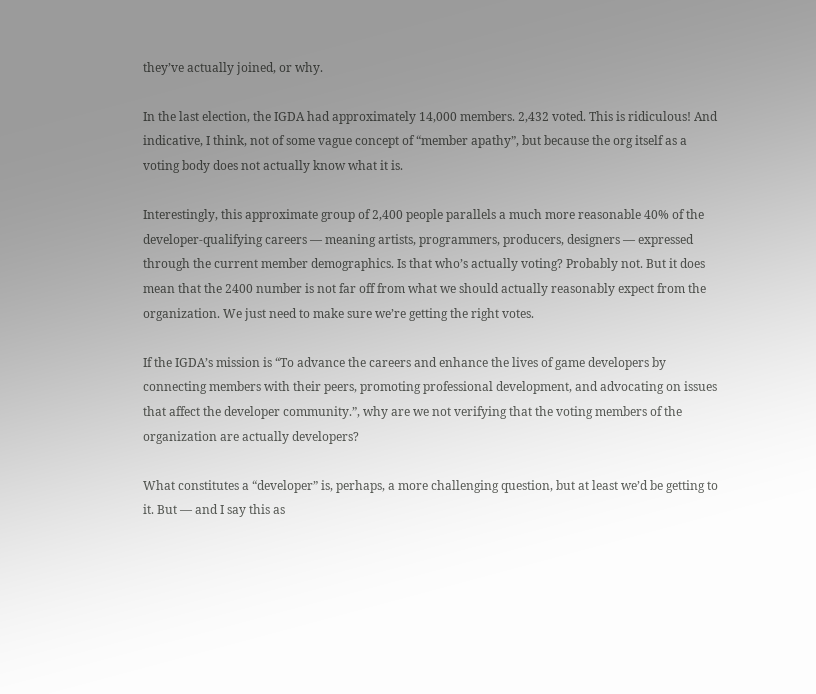they’ve actually joined, or why.

In the last election, the IGDA had approximately 14,000 members. 2,432 voted. This is ridiculous! And indicative, I think, not of some vague concept of “member apathy”, but because the org itself as a voting body does not actually know what it is.

Interestingly, this approximate group of 2,400 people parallels a much more reasonable 40% of the developer-qualifying careers — meaning artists, programmers, producers, designers — expressed through the current member demographics. Is that who’s actually voting? Probably not. But it does mean that the 2400 number is not far off from what we should actually reasonably expect from the organization. We just need to make sure we’re getting the right votes.

If the IGDA’s mission is “To advance the careers and enhance the lives of game developers by connecting members with their peers, promoting professional development, and advocating on issues that affect the developer community.”, why are we not verifying that the voting members of the organization are actually developers?

What constitutes a “developer” is, perhaps, a more challenging question, but at least we’d be getting to it. But — and I say this as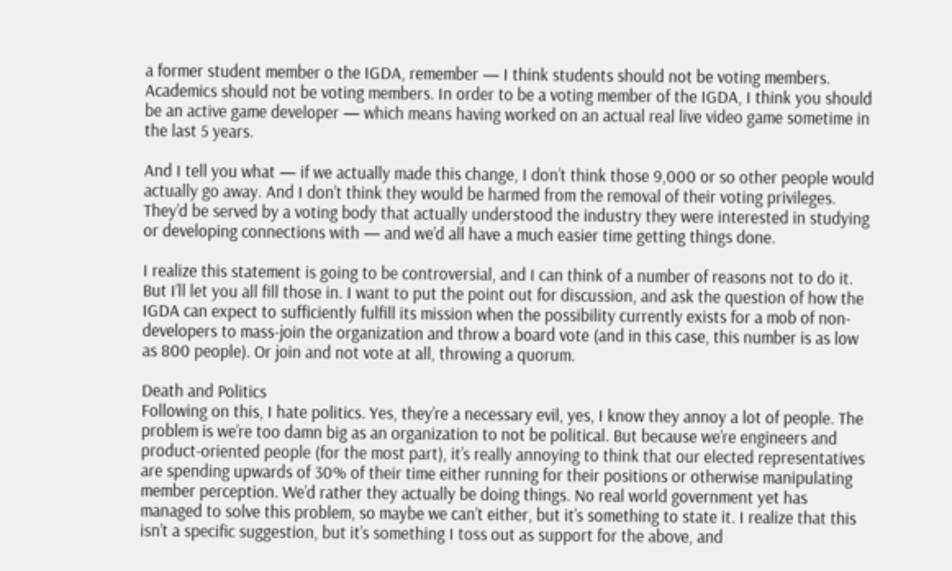a former student member o the IGDA, remember — I think students should not be voting members. Academics should not be voting members. In order to be a voting member of the IGDA, I think you should be an active game developer — which means having worked on an actual real live video game sometime in the last 5 years.

And I tell you what — if we actually made this change, I don’t think those 9,000 or so other people would actually go away. And I don’t think they would be harmed from the removal of their voting privileges. They’d be served by a voting body that actually understood the industry they were interested in studying or developing connections with — and we’d all have a much easier time getting things done.

I realize this statement is going to be controversial, and I can think of a number of reasons not to do it. But I’ll let you all fill those in. I want to put the point out for discussion, and ask the question of how the IGDA can expect to sufficiently fulfill its mission when the possibility currently exists for a mob of non-developers to mass-join the organization and throw a board vote (and in this case, this number is as low as 800 people). Or join and not vote at all, throwing a quorum.

Death and Politics
Following on this, I hate politics. Yes, they’re a necessary evil, yes, I know they annoy a lot of people. The problem is we’re too damn big as an organization to not be political. But because we’re engineers and product-oriented people (for the most part), it’s really annoying to think that our elected representatives are spending upwards of 30% of their time either running for their positions or otherwise manipulating member perception. We’d rather they actually be doing things. No real world government yet has managed to solve this problem, so maybe we can’t either, but it’s something to state it. I realize that this isn’t a specific suggestion, but it’s something I toss out as support for the above, and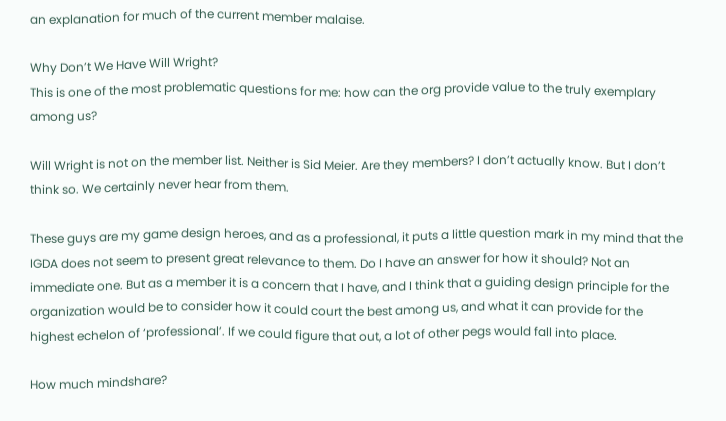an explanation for much of the current member malaise.

Why Don’t We Have Will Wright?
This is one of the most problematic questions for me: how can the org provide value to the truly exemplary among us?

Will Wright is not on the member list. Neither is Sid Meier. Are they members? I don’t actually know. But I don’t think so. We certainly never hear from them.

These guys are my game design heroes, and as a professional, it puts a little question mark in my mind that the IGDA does not seem to present great relevance to them. Do I have an answer for how it should? Not an immediate one. But as a member it is a concern that I have, and I think that a guiding design principle for the organization would be to consider how it could court the best among us, and what it can provide for the highest echelon of ‘professional’. If we could figure that out, a lot of other pegs would fall into place.

How much mindshare?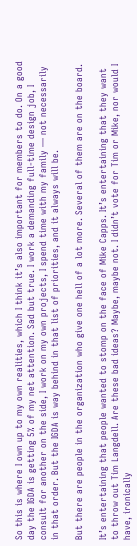So this is where I own up to my own realities, which I think it’s also important for members to do. On a good day the IGDA is getting 5% of my net attention. Sad but true. I work a demanding full-time design job, I consult for another on the side, I work on my own projects, I spend time with my family — not necessarily in that order. But the IGDA is way behind in that list of priorities, and it always will be.

But there are people in the organization who give one hell of a lot more. Several of them are on the board.

It’s entertaining that people wanted to stomp on the face of Mike Capps. It’s entertaining that they want to throw out Tim Langdell. Are these bad ideas? Maybe, maybe not. I didn’t vote for Tim or Mike, nor would I have, ironically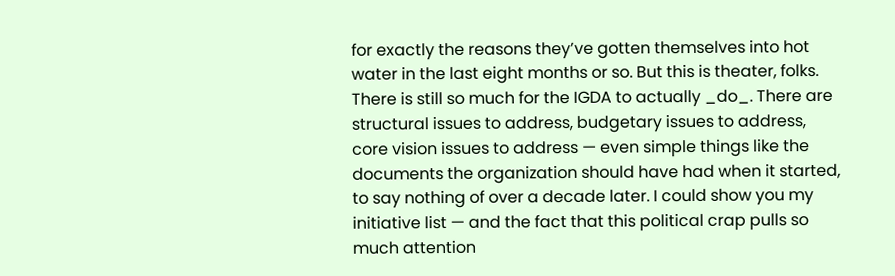for exactly the reasons they’ve gotten themselves into hot water in the last eight months or so. But this is theater, folks. There is still so much for the IGDA to actually _do_. There are structural issues to address, budgetary issues to address, core vision issues to address — even simple things like the documents the organization should have had when it started, to say nothing of over a decade later. I could show you my initiative list — and the fact that this political crap pulls so much attention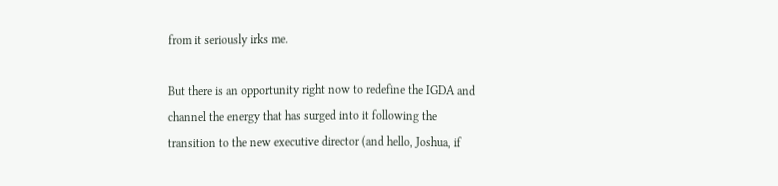from it seriously irks me.

But there is an opportunity right now to redefine the IGDA and channel the energy that has surged into it following the transition to the new executive director (and hello, Joshua, if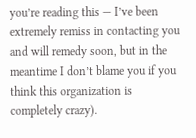you’re reading this — I’ve been extremely remiss in contacting you and will remedy soon, but in the meantime I don’t blame you if you think this organization is completely crazy).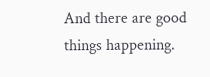And there are good things happening.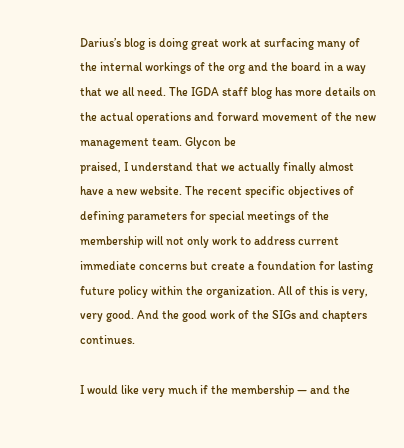Darius’s blog is doing great work at surfacing many of the internal workings of the org and the board in a way that we all need. The IGDA staff blog has more details on the actual operations and forward movement of the new management team. Glycon be
praised, I understand that we actually finally almost have a new website. The recent specific objectives of defining parameters for special meetings of the membership will not only work to address current immediate concerns but create a foundation for lasting future policy within the organization. All of this is very, very good. And the good work of the SIGs and chapters continues.

I would like very much if the membership — and the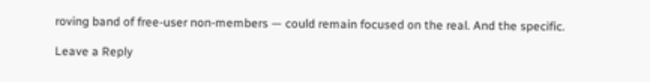roving band of free-user non-members — could remain focused on the real. And the specific.

Leave a Reply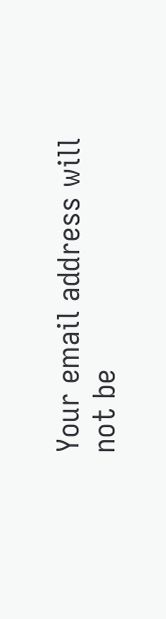Your email address will not be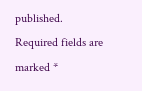published. Required fields are marked *